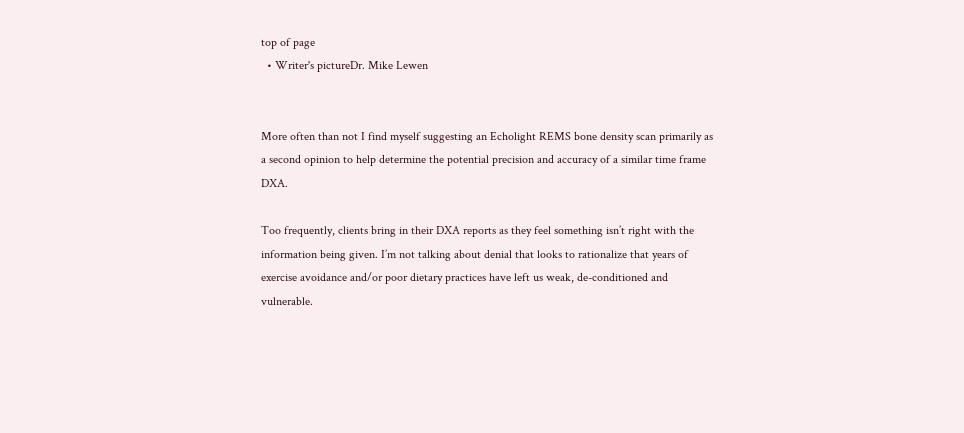top of page
  • Writer's pictureDr. Mike Lewen


More often than not I find myself suggesting an Echolight REMS bone density scan primarily as a second opinion to help determine the potential precision and accuracy of a similar time frame DXA.

Too frequently, clients bring in their DXA reports as they feel something isn’t right with the information being given. I’m not talking about denial that looks to rationalize that years of exercise avoidance and/or poor dietary practices have left us weak, de-conditioned and vulnerable.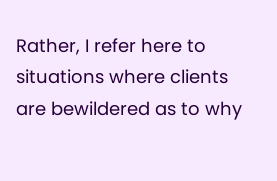Rather, I refer here to situations where clients are bewildered as to why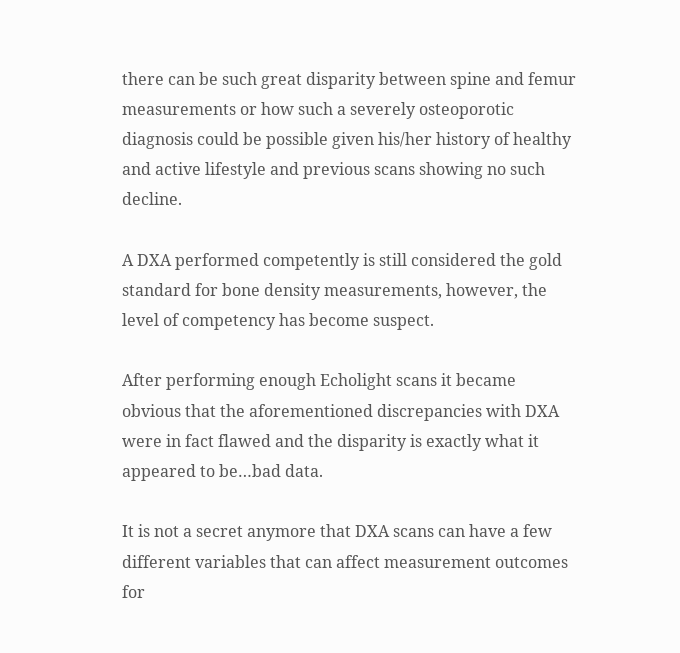there can be such great disparity between spine and femur measurements or how such a severely osteoporotic diagnosis could be possible given his/her history of healthy and active lifestyle and previous scans showing no such decline.

A DXA performed competently is still considered the gold standard for bone density measurements, however, the level of competency has become suspect.

After performing enough Echolight scans it became obvious that the aforementioned discrepancies with DXA were in fact flawed and the disparity is exactly what it appeared to be…bad data.

It is not a secret anymore that DXA scans can have a few different variables that can affect measurement outcomes for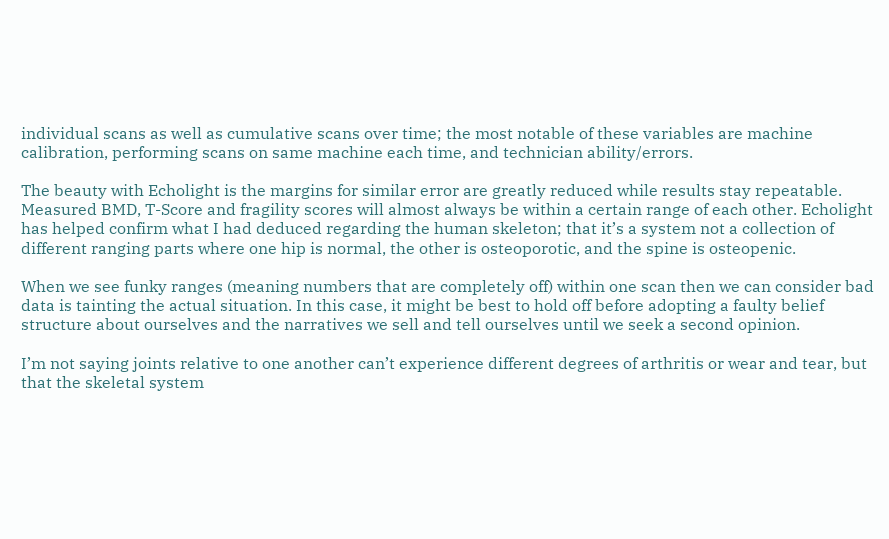individual scans as well as cumulative scans over time; the most notable of these variables are machine calibration, performing scans on same machine each time, and technician ability/errors.

The beauty with Echolight is the margins for similar error are greatly reduced while results stay repeatable. Measured BMD, T-Score and fragility scores will almost always be within a certain range of each other. Echolight has helped confirm what I had deduced regarding the human skeleton; that it’s a system not a collection of different ranging parts where one hip is normal, the other is osteoporotic, and the spine is osteopenic.

When we see funky ranges (meaning numbers that are completely off) within one scan then we can consider bad data is tainting the actual situation. In this case, it might be best to hold off before adopting a faulty belief structure about ourselves and the narratives we sell and tell ourselves until we seek a second opinion.

I’m not saying joints relative to one another can’t experience different degrees of arthritis or wear and tear, but that the skeletal system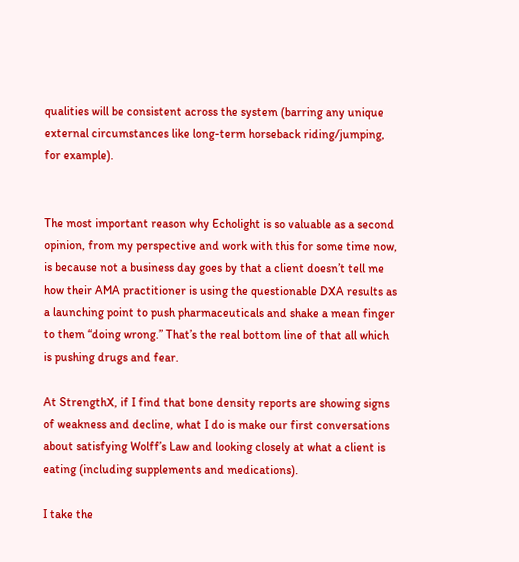qualities will be consistent across the system (barring any unique external circumstances like long-term horseback riding/jumping, for example).


The most important reason why Echolight is so valuable as a second opinion, from my perspective and work with this for some time now, is because not a business day goes by that a client doesn’t tell me how their AMA practitioner is using the questionable DXA results as a launching point to push pharmaceuticals and shake a mean finger to them “doing wrong.” That’s the real bottom line of that all which is pushing drugs and fear.

At StrengthX, if I find that bone density reports are showing signs of weakness and decline, what I do is make our first conversations about satisfying Wolff’s Law and looking closely at what a client is eating (including supplements and medications).

I take the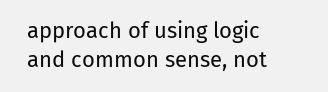approach of using logic and common sense, not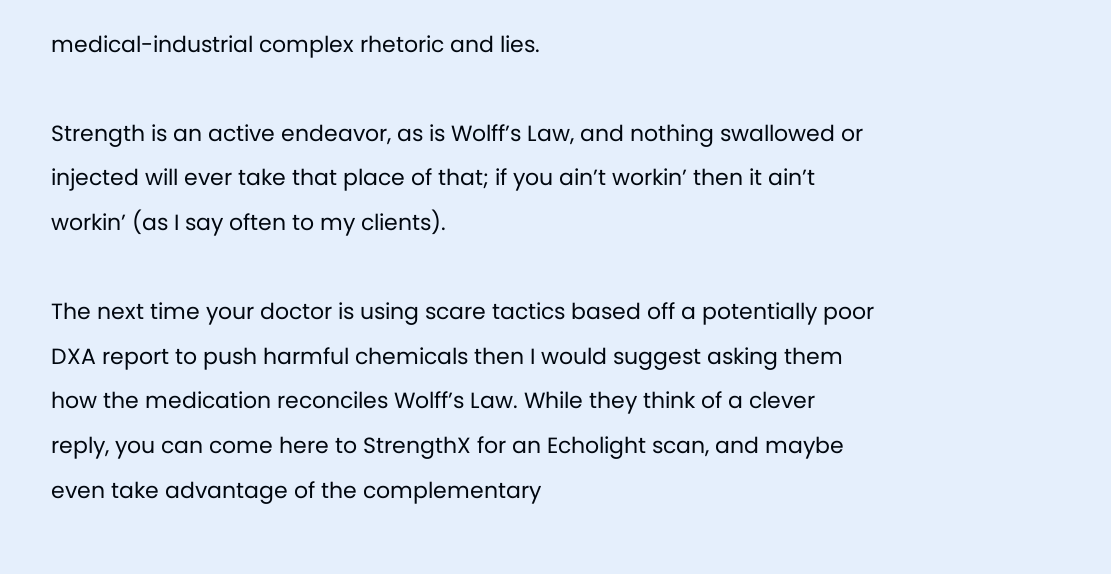medical-industrial complex rhetoric and lies.

Strength is an active endeavor, as is Wolff’s Law, and nothing swallowed or injected will ever take that place of that; if you ain’t workin’ then it ain’t workin’ (as I say often to my clients).

The next time your doctor is using scare tactics based off a potentially poor DXA report to push harmful chemicals then I would suggest asking them how the medication reconciles Wolff’s Law. While they think of a clever reply, you can come here to StrengthX for an Echolight scan, and maybe even take advantage of the complementary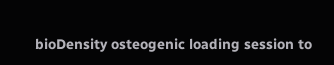bioDensity osteogenic loading session to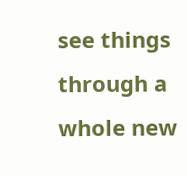see things through a whole new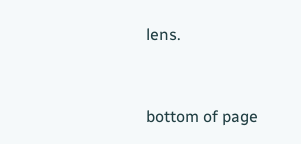lens.


bottom of page